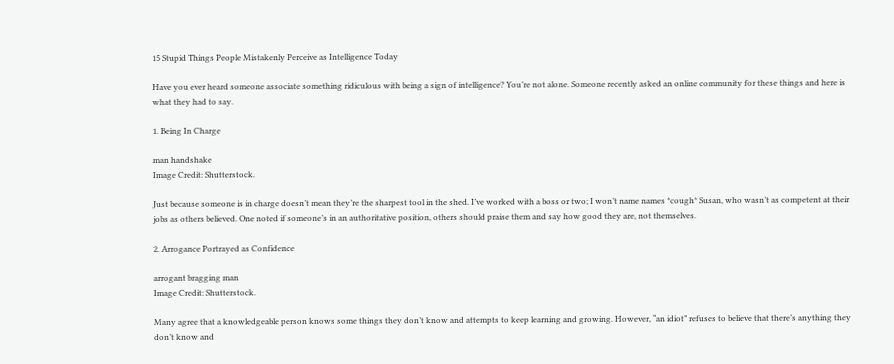15 Stupid Things People Mistakenly Perceive as Intelligence Today

Have you ever heard someone associate something ridiculous with being a sign of intelligence? You’re not alone. Someone recently asked an online community for these things and here is what they had to say.

1. Being In Charge

man handshake
Image Credit: Shutterstock.

Just because someone is in charge doesn’t mean they’re the sharpest tool in the shed. I’ve worked with a boss or two; I won’t name names *cough* Susan, who wasn’t as competent at their jobs as others believed. One noted if someone’s in an authoritative position, others should praise them and say how good they are, not themselves.

2. Arrogance Portrayed as Confidence

arrogant bragging man
Image Credit: Shutterstock.

Many agree that a knowledgeable person knows some things they don’t know and attempts to keep learning and growing. However, “an idiot” refuses to believe that there’s anything they don’t know and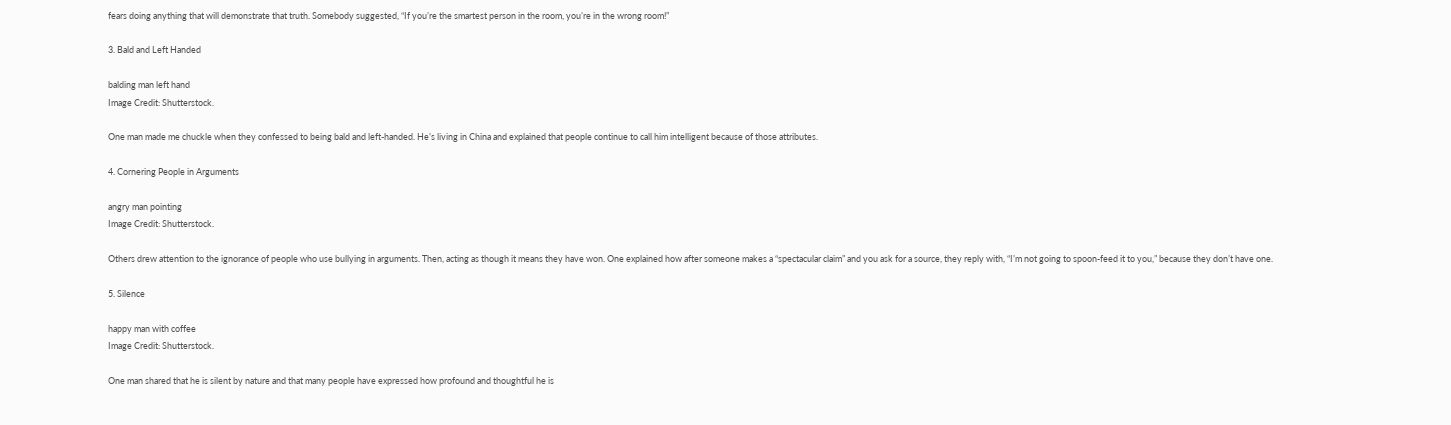fears doing anything that will demonstrate that truth. Somebody suggested, “If you’re the smartest person in the room, you’re in the wrong room!”

3. Bald and Left Handed

balding man left hand
Image Credit: Shutterstock.

One man made me chuckle when they confessed to being bald and left-handed. He’s living in China and explained that people continue to call him intelligent because of those attributes.

4. Cornering People in Arguments

angry man pointing
Image Credit: Shutterstock.

Others drew attention to the ignorance of people who use bullying in arguments. Then, acting as though it means they have won. One explained how after someone makes a “spectacular claim” and you ask for a source, they reply with, “I’m not going to spoon-feed it to you,” because they don’t have one.

5. Silence

happy man with coffee
Image Credit: Shutterstock.

One man shared that he is silent by nature and that many people have expressed how profound and thoughtful he is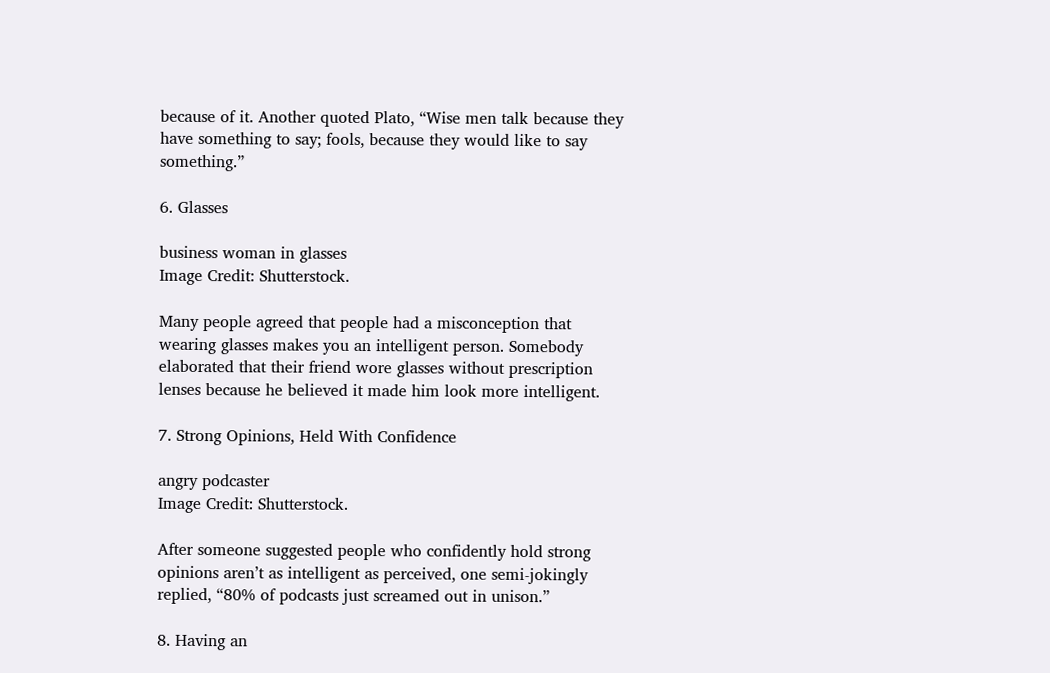because of it. Another quoted Plato, “Wise men talk because they have something to say; fools, because they would like to say something.”

6. Glasses

business woman in glasses
Image Credit: Shutterstock.

Many people agreed that people had a misconception that wearing glasses makes you an intelligent person. Somebody elaborated that their friend wore glasses without prescription lenses because he believed it made him look more intelligent.

7. Strong Opinions, Held With Confidence

angry podcaster
Image Credit: Shutterstock.

After someone suggested people who confidently hold strong opinions aren’t as intelligent as perceived, one semi-jokingly replied, “80% of podcasts just screamed out in unison.”

8. Having an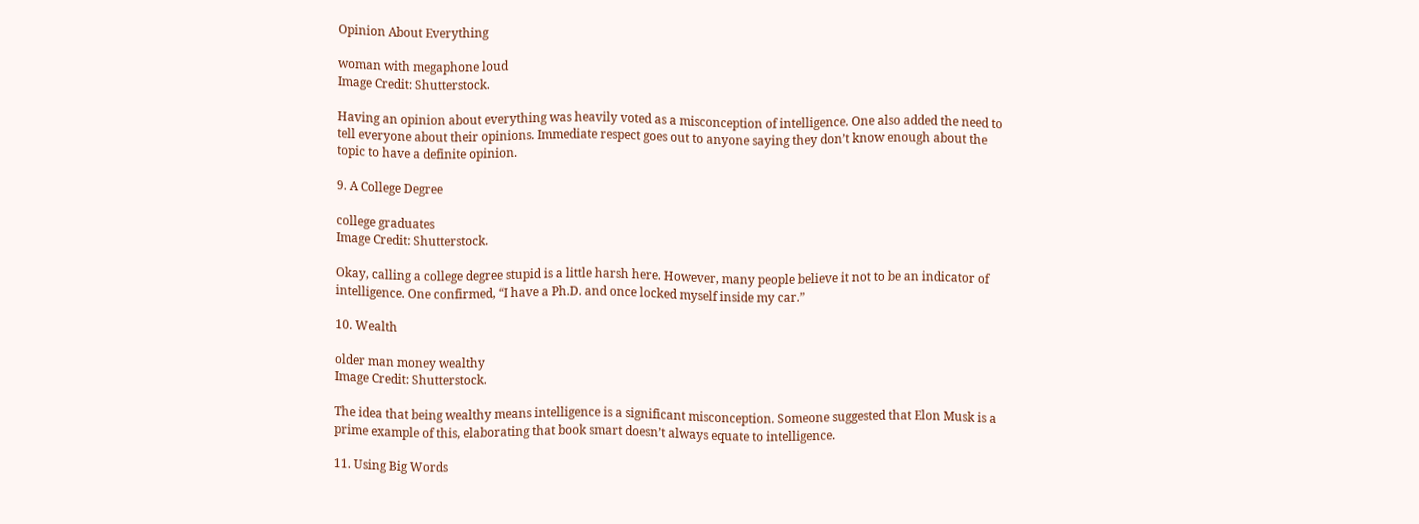Opinion About Everything

woman with megaphone loud
Image Credit: Shutterstock.

Having an opinion about everything was heavily voted as a misconception of intelligence. One also added the need to tell everyone about their opinions. Immediate respect goes out to anyone saying they don’t know enough about the topic to have a definite opinion.

9. A College Degree

college graduates
Image Credit: Shutterstock.

Okay, calling a college degree stupid is a little harsh here. However, many people believe it not to be an indicator of intelligence. One confirmed, “I have a Ph.D. and once locked myself inside my car.”

10. Wealth

older man money wealthy
Image Credit: Shutterstock.

The idea that being wealthy means intelligence is a significant misconception. Someone suggested that Elon Musk is a prime example of this, elaborating that book smart doesn’t always equate to intelligence.

11. Using Big Words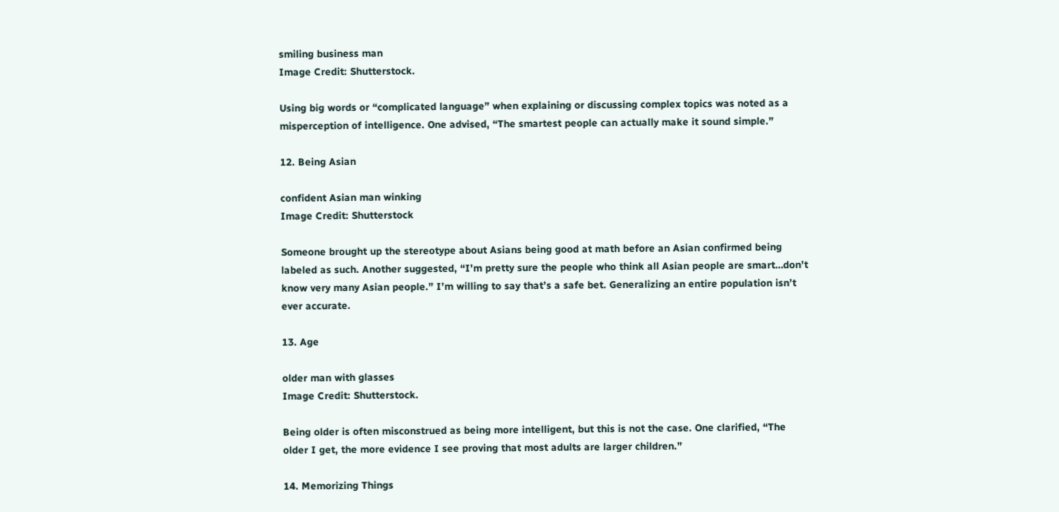smiling business man
Image Credit: Shutterstock.

Using big words or “complicated language” when explaining or discussing complex topics was noted as a misperception of intelligence. One advised, “The smartest people can actually make it sound simple.”

12. Being Asian

confident Asian man winking
Image Credit: Shutterstock

Someone brought up the stereotype about Asians being good at math before an Asian confirmed being labeled as such. Another suggested, “I’m pretty sure the people who think all Asian people are smart…don’t know very many Asian people.” I’m willing to say that’s a safe bet. Generalizing an entire population isn’t ever accurate.

13. Age

older man with glasses
Image Credit: Shutterstock.

Being older is often misconstrued as being more intelligent, but this is not the case. One clarified, “The older I get, the more evidence I see proving that most adults are larger children.”

14. Memorizing Things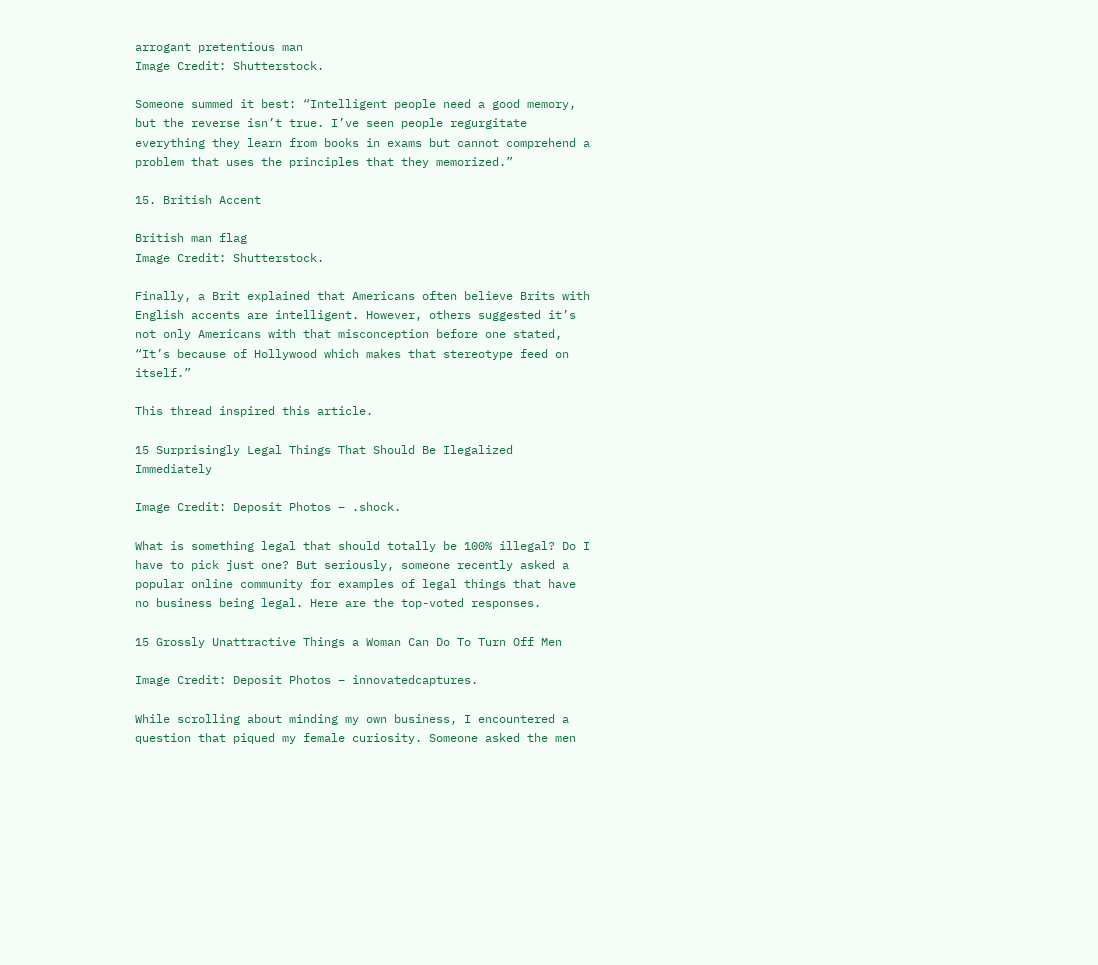arrogant pretentious man
Image Credit: Shutterstock.

Someone summed it best: “Intelligent people need a good memory, but the reverse isn’t true. I’ve seen people regurgitate everything they learn from books in exams but cannot comprehend a problem that uses the principles that they memorized.”

15. British Accent

British man flag
Image Credit: Shutterstock.

Finally, a Brit explained that Americans often believe Brits with English accents are intelligent. However, others suggested it’s not only Americans with that misconception before one stated, “It’s because of Hollywood which makes that stereotype feed on itself.”

This thread inspired this article.

15 Surprisingly Legal Things That Should Be Ilegalized Immediately

Image Credit: Deposit Photos – .shock.

What is something legal that should totally be 100% illegal? Do I have to pick just one? But seriously, someone recently asked a popular online community for examples of legal things that have no business being legal. Here are the top-voted responses.

15 Grossly Unattractive Things a Woman Can Do To Turn Off Men

Image Credit: Deposit Photos – innovatedcaptures.

While scrolling about minding my own business, I encountered a question that piqued my female curiosity. Someone asked the men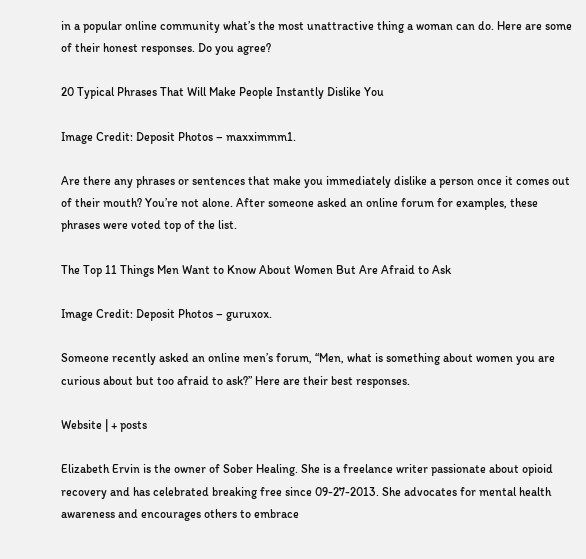in a popular online community what’s the most unattractive thing a woman can do. Here are some of their honest responses. Do you agree?

20 Typical Phrases That Will Make People Instantly Dislike You

Image Credit: Deposit Photos – maxximmm1.

Are there any phrases or sentences that make you immediately dislike a person once it comes out of their mouth? You’re not alone. After someone asked an online forum for examples, these phrases were voted top of the list.

The Top 11 Things Men Want to Know About Women But Are Afraid to Ask

Image Credit: Deposit Photos – guruxox.

Someone recently asked an online men’s forum, “Men, what is something about women you are curious about but too afraid to ask?” Here are their best responses.

Website | + posts

Elizabeth Ervin is the owner of Sober Healing. She is a freelance writer passionate about opioid recovery and has celebrated breaking free since 09-27-2013. She advocates for mental health awareness and encourages others to embrace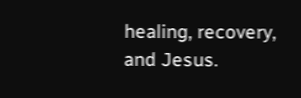healing, recovery, and Jesus.